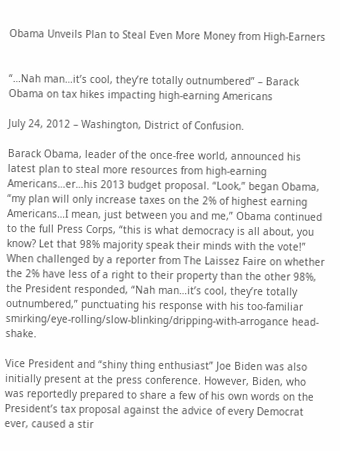Obama Unveils Plan to Steal Even More Money from High-Earners


“…Nah man…it’s cool, they’re totally outnumbered” – Barack Obama on tax hikes impacting high-earning Americans

July 24, 2012 – Washington, District of Confusion.

Barack Obama, leader of the once-free world, announced his latest plan to steal more resources from high-earning Americans…er…his 2013 budget proposal. “Look,” began Obama, “my plan will only increase taxes on the 2% of highest earning Americans…I mean, just between you and me,” Obama continued to the full Press Corps, “this is what democracy is all about, you know? Let that 98% majority speak their minds with the vote!” When challenged by a reporter from The Laissez Faire on whether the 2% have less of a right to their property than the other 98%, the President responded, “Nah man…it’s cool, they’re totally outnumbered,” punctuating his response with his too-familiar smirking/eye-rolling/slow-blinking/dripping-with-arrogance head-shake.

Vice President and “shiny thing enthusiast” Joe Biden was also initially present at the press conference. However, Biden, who was reportedly prepared to share a few of his own words on the President’s tax proposal against the advice of every Democrat ever, caused a stir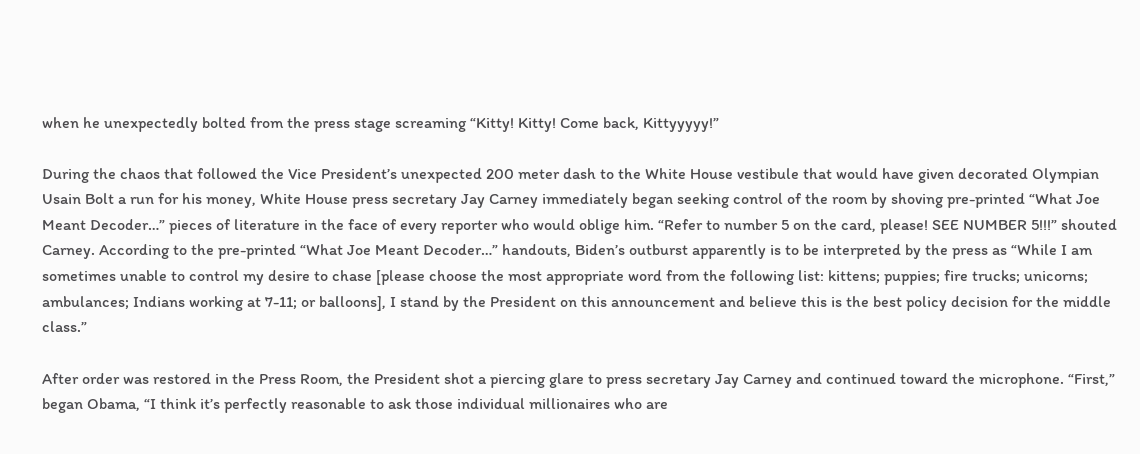when he unexpectedly bolted from the press stage screaming “Kitty! Kitty! Come back, Kittyyyyy!”

During the chaos that followed the Vice President’s unexpected 200 meter dash to the White House vestibule that would have given decorated Olympian Usain Bolt a run for his money, White House press secretary Jay Carney immediately began seeking control of the room by shoving pre-printed “What Joe Meant Decoder…” pieces of literature in the face of every reporter who would oblige him. “Refer to number 5 on the card, please! SEE NUMBER 5!!!” shouted Carney. According to the pre-printed “What Joe Meant Decoder…” handouts, Biden’s outburst apparently is to be interpreted by the press as “While I am sometimes unable to control my desire to chase [please choose the most appropriate word from the following list: kittens; puppies; fire trucks; unicorns; ambulances; Indians working at 7-11; or balloons], I stand by the President on this announcement and believe this is the best policy decision for the middle class.”

After order was restored in the Press Room, the President shot a piercing glare to press secretary Jay Carney and continued toward the microphone. “First,” began Obama, “I think it’s perfectly reasonable to ask those individual millionaires who are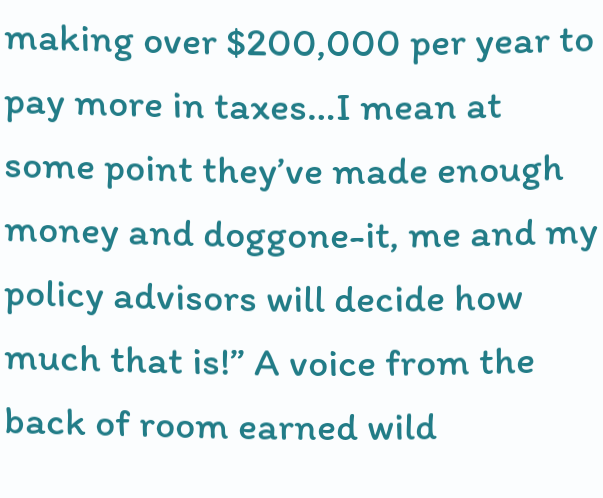making over $200,000 per year to pay more in taxes…I mean at some point they’ve made enough money and doggone-it, me and my policy advisors will decide how much that is!” A voice from the back of room earned wild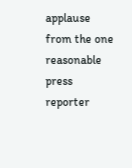applause from the one reasonable press reporter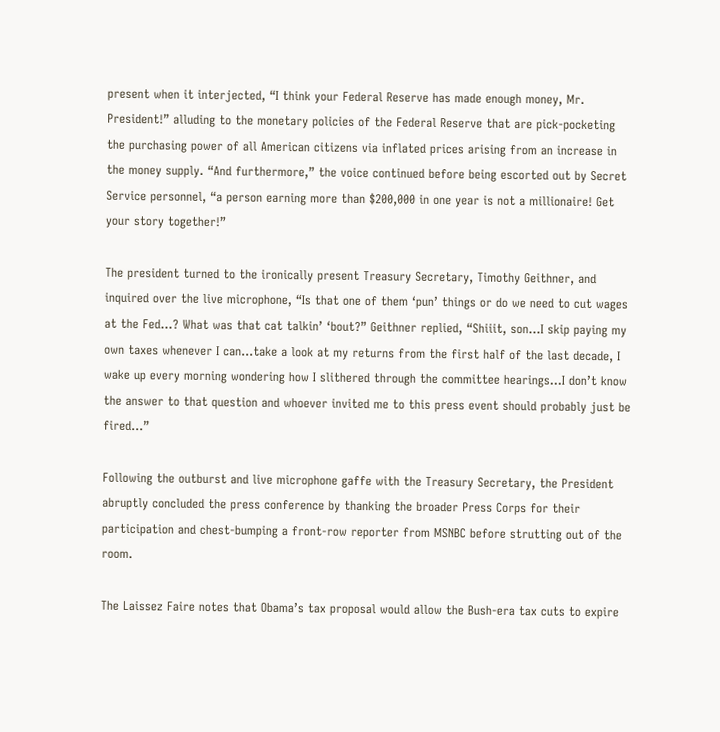present when it interjected, “I think your Federal Reserve has made enough money, Mr. President!” alluding to the monetary policies of the Federal Reserve that are pick-pocketing the purchasing power of all American citizens via inflated prices arising from an increase in the money supply. “And furthermore,” the voice continued before being escorted out by Secret Service personnel, “a person earning more than $200,000 in one year is not a millionaire! Get your story together!”

The president turned to the ironically present Treasury Secretary, Timothy Geithner, and inquired over the live microphone, “Is that one of them ‘pun’ things or do we need to cut wages at the Fed…? What was that cat talkin’ ‘bout?” Geithner replied, “Shiiit, son…I skip paying my own taxes whenever I can…take a look at my returns from the first half of the last decade, I wake up every morning wondering how I slithered through the committee hearings…I don’t know the answer to that question and whoever invited me to this press event should probably just be fired…”

Following the outburst and live microphone gaffe with the Treasury Secretary, the President abruptly concluded the press conference by thanking the broader Press Corps for their participation and chest-bumping a front-row reporter from MSNBC before strutting out of the room.

The Laissez Faire notes that Obama’s tax proposal would allow the Bush-era tax cuts to expire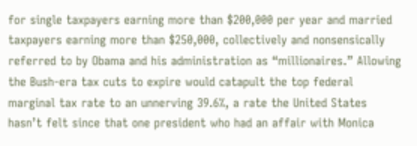for single taxpayers earning more than $200,000 per year and married taxpayers earning more than $250,000, collectively and nonsensically referred to by Obama and his administration as “millionaires.” Allowing the Bush-era tax cuts to expire would catapult the top federal marginal tax rate to an unnerving 39.6%, a rate the United States hasn’t felt since that one president who had an affair with Monica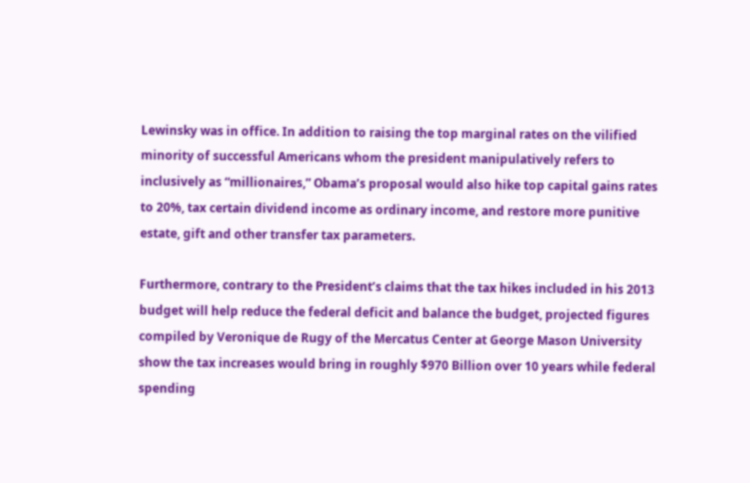Lewinsky was in office. In addition to raising the top marginal rates on the vilified minority of successful Americans whom the president manipulatively refers to inclusively as “millionaires,” Obama’s proposal would also hike top capital gains rates to 20%, tax certain dividend income as ordinary income, and restore more punitive estate, gift and other transfer tax parameters.

Furthermore, contrary to the President’s claims that the tax hikes included in his 2013 budget will help reduce the federal deficit and balance the budget, projected figures compiled by Veronique de Rugy of the Mercatus Center at George Mason University show the tax increases would bring in roughly $970 Billion over 10 years while federal spending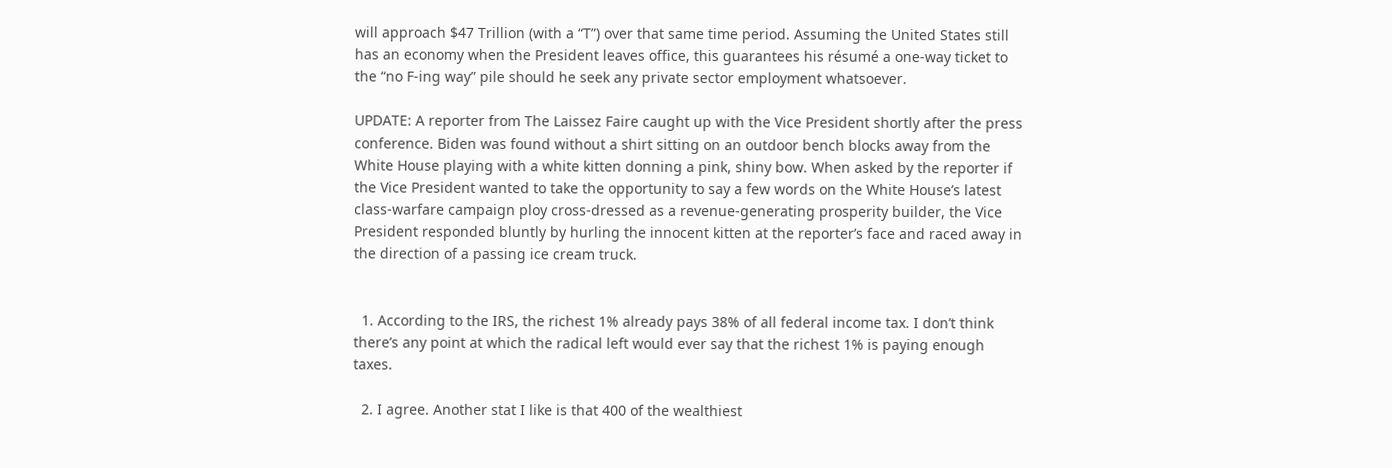will approach $47 Trillion (with a “T”) over that same time period. Assuming the United States still has an economy when the President leaves office, this guarantees his résumé a one-way ticket to the “no F-ing way” pile should he seek any private sector employment whatsoever.

UPDATE: A reporter from The Laissez Faire caught up with the Vice President shortly after the press conference. Biden was found without a shirt sitting on an outdoor bench blocks away from the White House playing with a white kitten donning a pink, shiny bow. When asked by the reporter if the Vice President wanted to take the opportunity to say a few words on the White House’s latest class-warfare campaign ploy cross-dressed as a revenue-generating prosperity builder, the Vice President responded bluntly by hurling the innocent kitten at the reporter’s face and raced away in the direction of a passing ice cream truck.


  1. According to the IRS, the richest 1% already pays 38% of all federal income tax. I don’t think there’s any point at which the radical left would ever say that the richest 1% is paying enough taxes.

  2. I agree. Another stat I like is that 400 of the wealthiest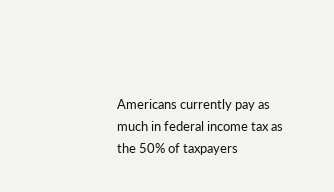Americans currently pay as much in federal income tax as the 50% of taxpayers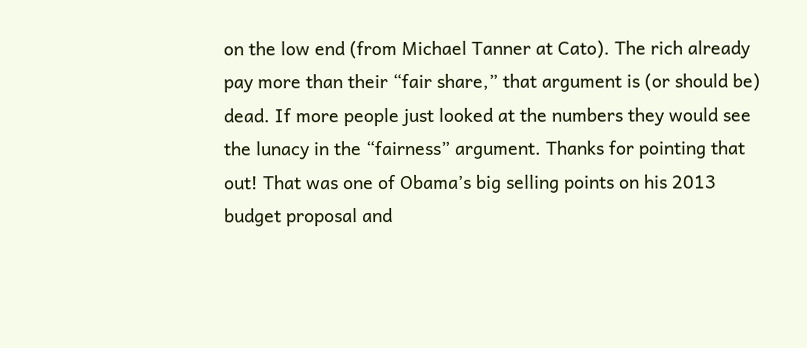on the low end (from Michael Tanner at Cato). The rich already pay more than their “fair share,” that argument is (or should be) dead. If more people just looked at the numbers they would see the lunacy in the “fairness” argument. Thanks for pointing that out! That was one of Obama’s big selling points on his 2013 budget proposal and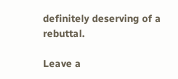definitely deserving of a rebuttal.

Leave a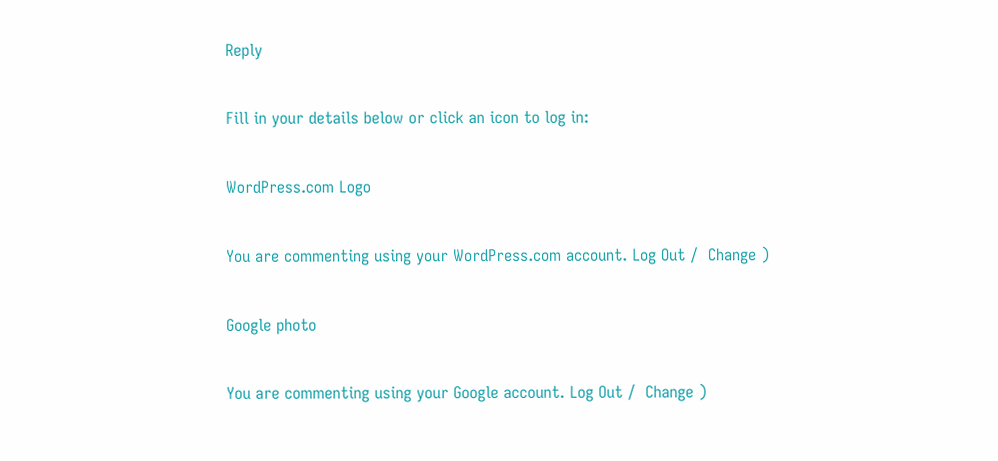Reply

Fill in your details below or click an icon to log in:

WordPress.com Logo

You are commenting using your WordPress.com account. Log Out /  Change )

Google photo

You are commenting using your Google account. Log Out /  Change )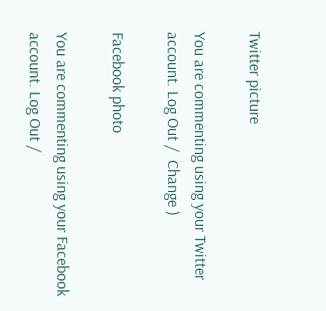Twitter picture

You are commenting using your Twitter account. Log Out /  Change )

Facebook photo

You are commenting using your Facebook account. Log Out /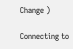Change )

Connecting to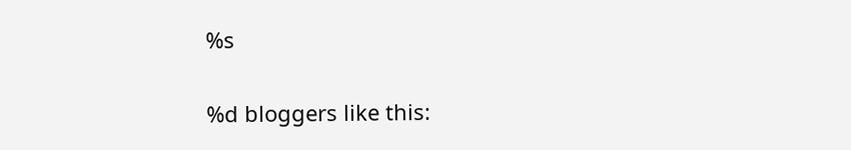%s

%d bloggers like this: